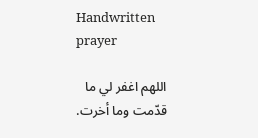Handwritten prayer

اللهم اغفر لي ما قدّمت وما أخرت.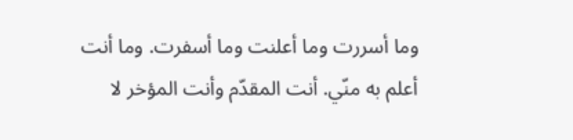وما أسررت وما أعلنت وما أسفرت. وما أنت أعلم به منّي. أنت المقدّم وأنت المؤخر لا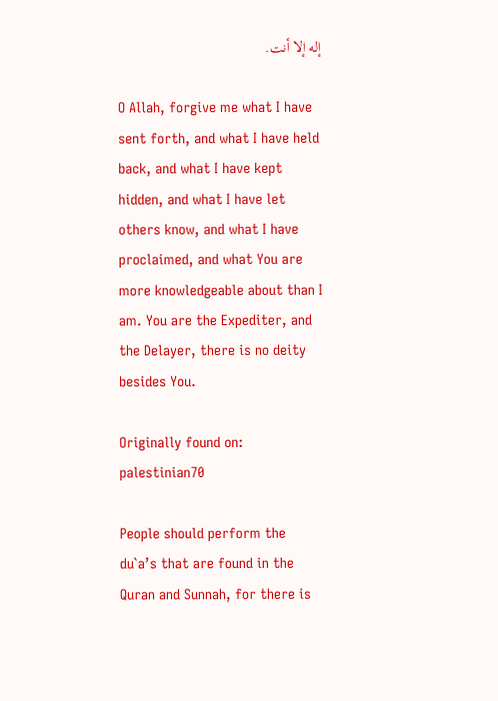إله إلا أنت.

O Allah, forgive me what I have sent forth, and what I have held back, and what I have kept hidden, and what I have let others know, and what I have proclaimed, and what You are more knowledgeable about than I am. You are the Expediter, and the Delayer, there is no deity besides You.

Originally found on: palestinian70

People should perform the du`a’s that are found in the Quran and Sunnah, for there is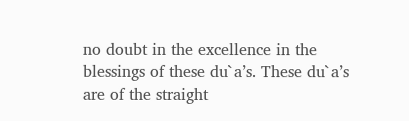no doubt in the excellence in the blessings of these du`a’s. These du`a’s are of the straight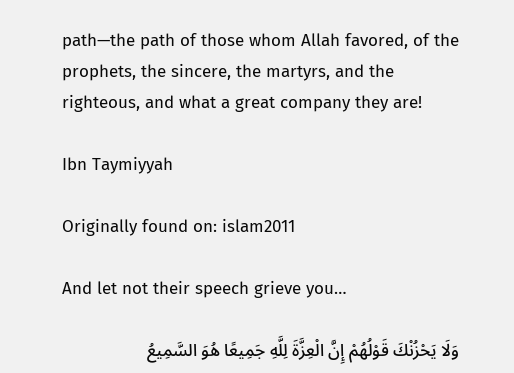path—the path of those whom Allah favored, of the prophets, the sincere, the martyrs, and the righteous, and what a great company they are!

Ibn Taymiyyah

Originally found on: islam2011

And let not their speech grieve you…

وَلَا يَحْزُنْكَ قَوْلُهُمْ إِنَّ الْعِزَّةَ لِلَّهِ جَمِيعًا هُوَ السَّمِيعُ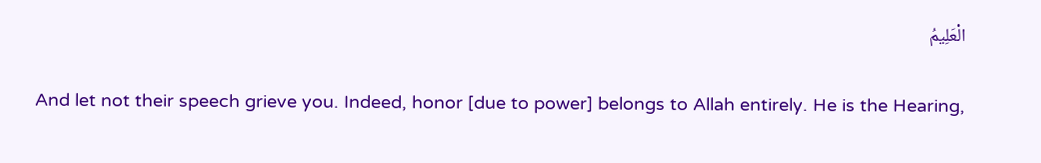الْعَلِيمُ

And let not their speech grieve you. Indeed, honor [due to power] belongs to Allah entirely. He is the Hearing,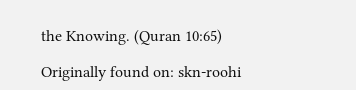the Knowing. (Quran 10:65)

Originally found on: skn-roohi